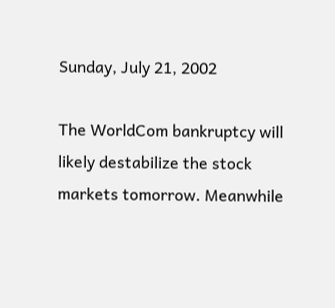Sunday, July 21, 2002

The WorldCom bankruptcy will likely destabilize the stock markets tomorrow. Meanwhile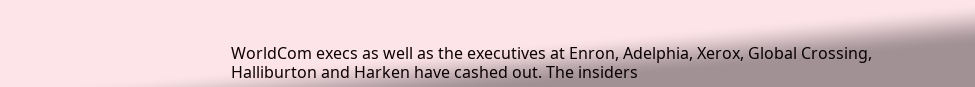WorldCom execs as well as the executives at Enron, Adelphia, Xerox, Global Crossing, Halliburton and Harken have cashed out. The insiders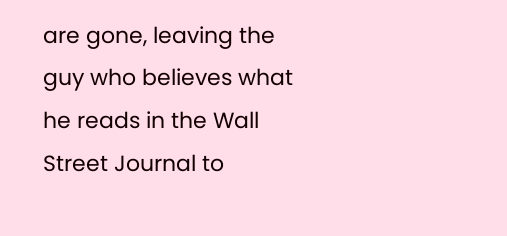are gone, leaving the guy who believes what he reads in the Wall Street Journal to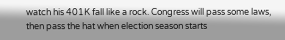watch his 401K fall like a rock. Congress will pass some laws, then pass the hat when election season starts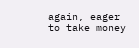again, eager to take money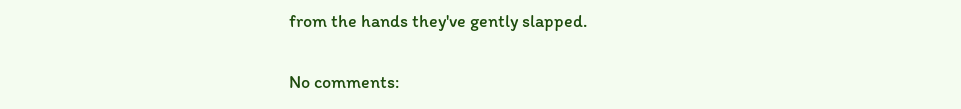from the hands they've gently slapped.

No comments: